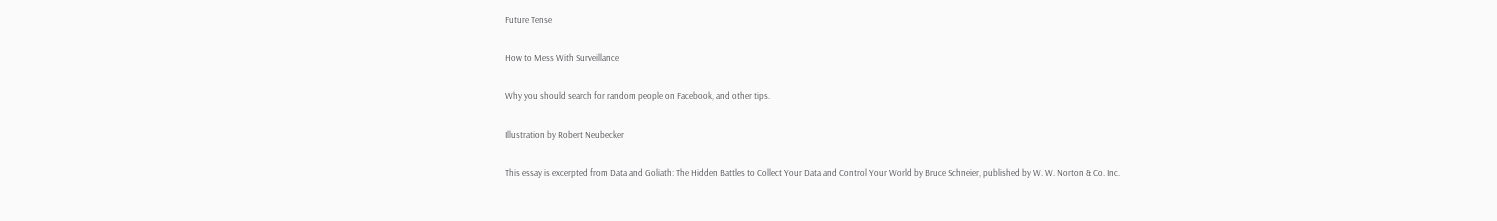Future Tense

How to Mess With Surveillance

Why you should search for random people on Facebook, and other tips.

Illustration by Robert Neubecker

This essay is excerpted from Data and Goliath: The Hidden Battles to Collect Your Data and Control Your World by Bruce Schneier, published by W. W. Norton & Co. Inc.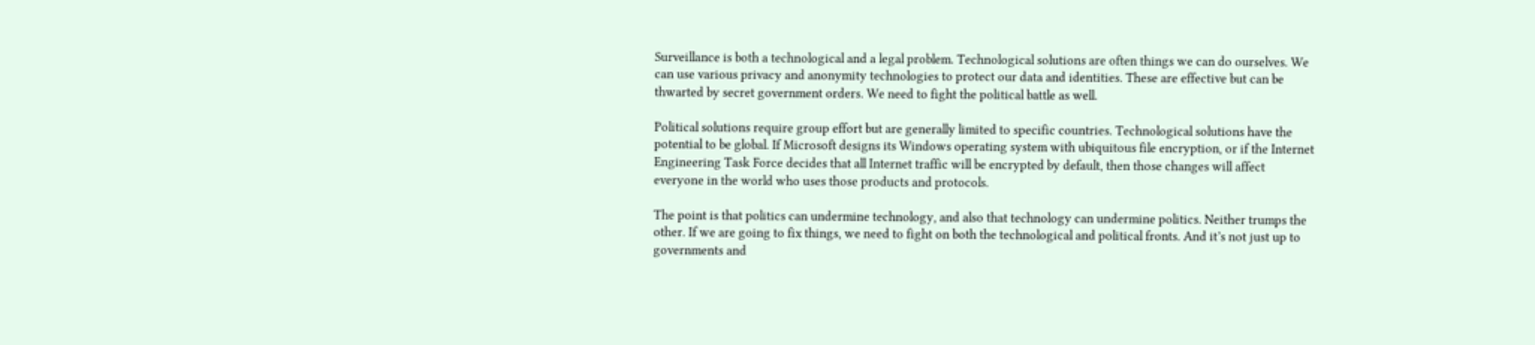Surveillance is both a technological and a legal problem. Technological solutions are often things we can do ourselves. We can use various privacy and anonymity technologies to protect our data and identities. These are effective but can be thwarted by secret government orders. We need to fight the political battle as well.

Political solutions require group effort but are generally limited to specific countries. Technological solutions have the potential to be global. If Microsoft designs its Windows operating system with ubiquitous file encryption, or if the Internet Engineering Task Force decides that all Internet traffic will be encrypted by default, then those changes will affect everyone in the world who uses those products and protocols.

The point is that politics can undermine technology, and also that technology can undermine politics. Neither trumps the other. If we are going to fix things, we need to fight on both the technological and political fronts. And it’s not just up to governments and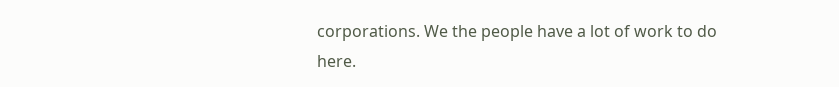corporations. We the people have a lot of work to do here.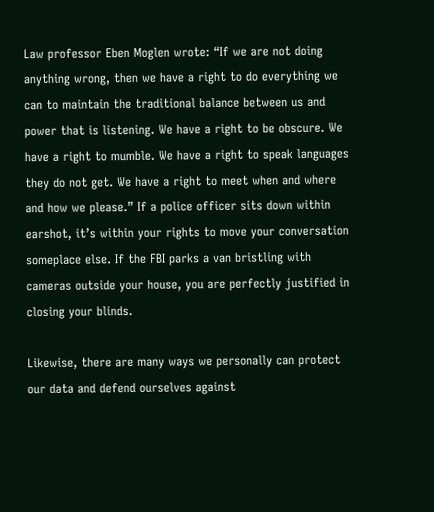Law professor Eben Moglen wrote: “If we are not doing anything wrong, then we have a right to do everything we can to maintain the traditional balance between us and power that is listening. We have a right to be obscure. We have a right to mumble. We have a right to speak languages they do not get. We have a right to meet when and where and how we please.” If a police officer sits down within earshot, it’s within your rights to move your conversation someplace else. If the FBI parks a van bristling with cameras outside your house, you are perfectly justified in closing your blinds.

Likewise, there are many ways we personally can protect our data and defend ourselves against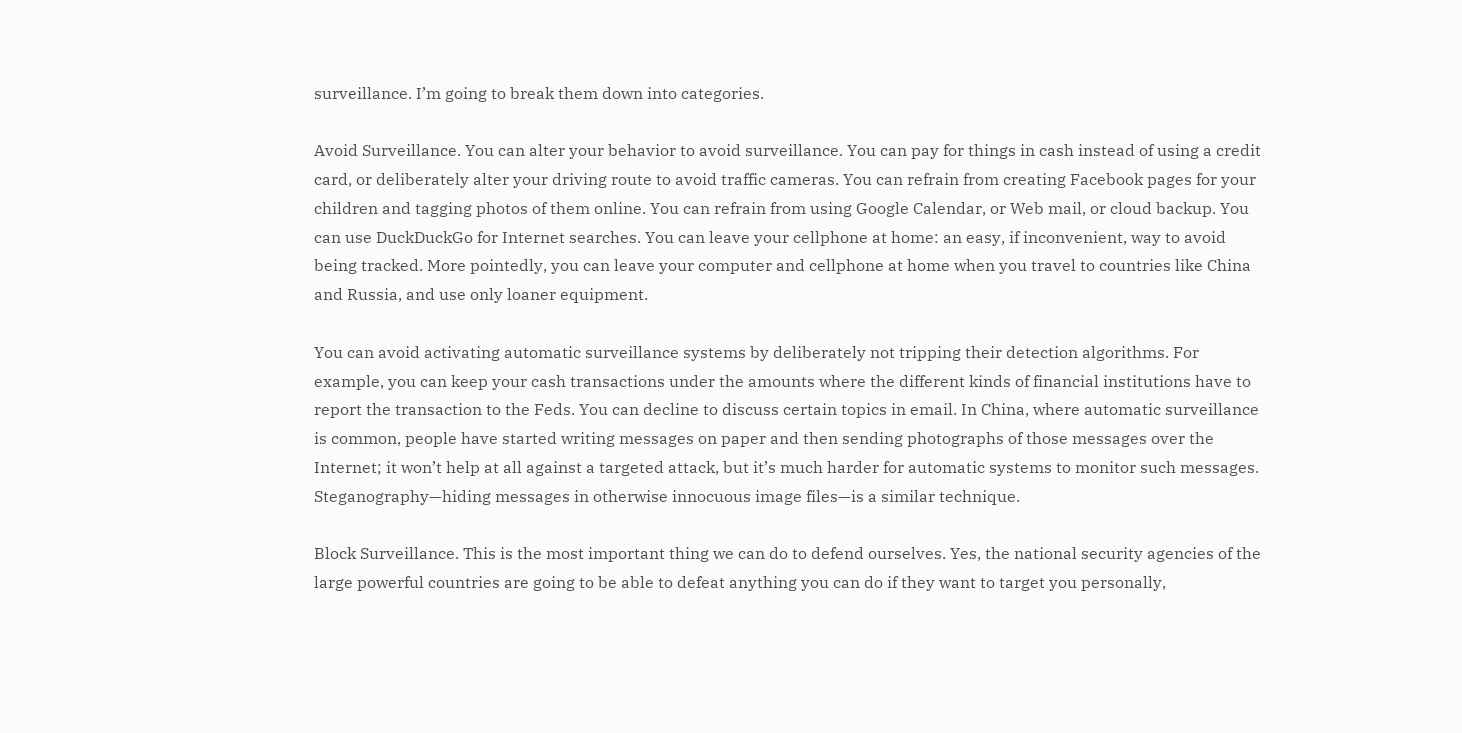surveillance. I’m going to break them down into categories.

Avoid Surveillance. You can alter your behavior to avoid surveillance. You can pay for things in cash instead of using a credit card, or deliberately alter your driving route to avoid traffic cameras. You can refrain from creating Facebook pages for your children and tagging photos of them online. You can refrain from using Google Calendar, or Web mail, or cloud backup. You can use DuckDuckGo for Internet searches. You can leave your cellphone at home: an easy, if inconvenient, way to avoid being tracked. More pointedly, you can leave your computer and cellphone at home when you travel to countries like China and Russia, and use only loaner equipment.

You can avoid activating automatic surveillance systems by deliberately not tripping their detection algorithms. For example, you can keep your cash transactions under the amounts where the different kinds of financial institutions have to report the transaction to the Feds. You can decline to discuss certain topics in email. In China, where automatic surveillance is common, people have started writing messages on paper and then sending photographs of those messages over the Internet; it won’t help at all against a targeted attack, but it’s much harder for automatic systems to monitor such messages. Steganography—hiding messages in otherwise innocuous image files—is a similar technique.

Block Surveillance. This is the most important thing we can do to defend ourselves. Yes, the national security agencies of the large powerful countries are going to be able to defeat anything you can do if they want to target you personally,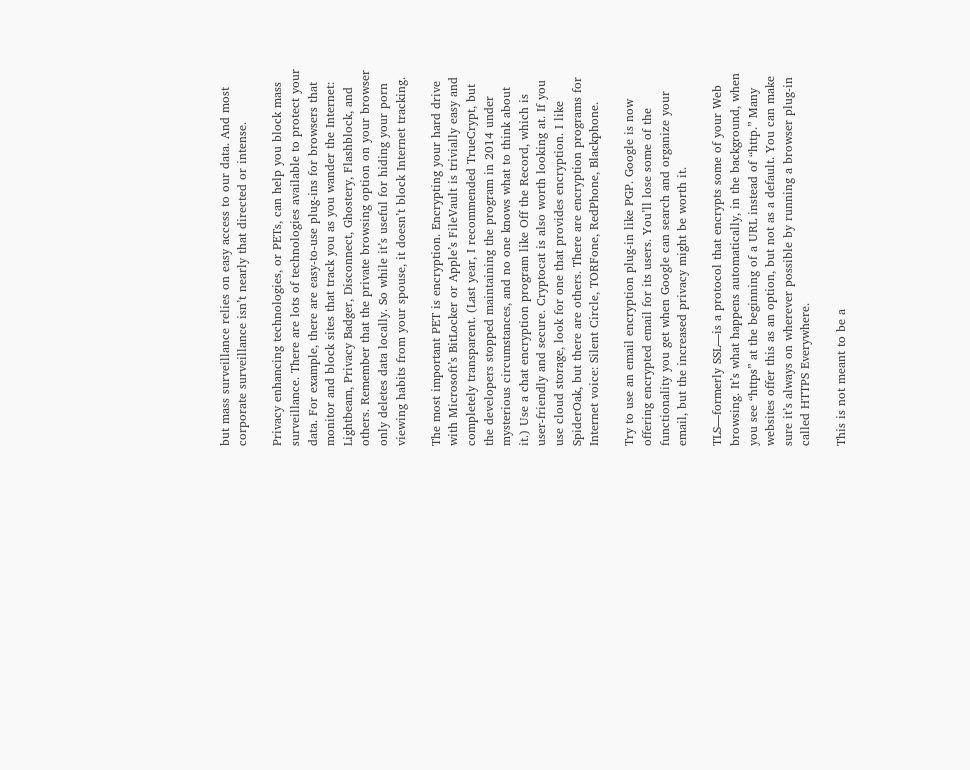but mass surveillance relies on easy access to our data. And most corporate surveillance isn’t nearly that directed or intense.

Privacy enhancing technologies, or PETs, can help you block mass surveillance. There are lots of technologies available to protect your data. For example, there are easy-to-use plug-ins for browsers that monitor and block sites that track you as you wander the Internet: Lightbeam, Privacy Badger, Disconnect, Ghostery, Flashblock, and others. Remember that the private browsing option on your browser only deletes data locally. So while it’s useful for hiding your porn viewing habits from your spouse, it doesn’t block Internet tracking.

The most important PET is encryption. Encrypting your hard drive with Microsoft’s BitLocker or Apple’s FileVault is trivially easy and completely transparent. (Last year, I recommended TrueCrypt, but the developers stopped maintaining the program in 2014 under mysterious circumstances, and no one knows what to think about it.) Use a chat encryption program like Off the Record, which is user-friendly and secure. Cryptocat is also worth looking at. If you use cloud storage, look for one that provides encryption. I like SpiderOak, but there are others. There are encryption programs for Internet voice: Silent Circle, TORFone, RedPhone, Blackphone.

Try to use an email encryption plug-in like PGP. Google is now offering encrypted email for its users. You’ll lose some of the functionality you get when Google can search and organize your email, but the increased privacy might be worth it.

TLS—formerly SSL—is a protocol that encrypts some of your Web browsing. It’s what happens automatically, in the background, when you see “https” at the beginning of a URL instead of “http.” Many websites offer this as an option, but not as a default. You can make sure it’s always on wherever possible by running a browser plug-in called HTTPS Everywhere.

This is not meant to be a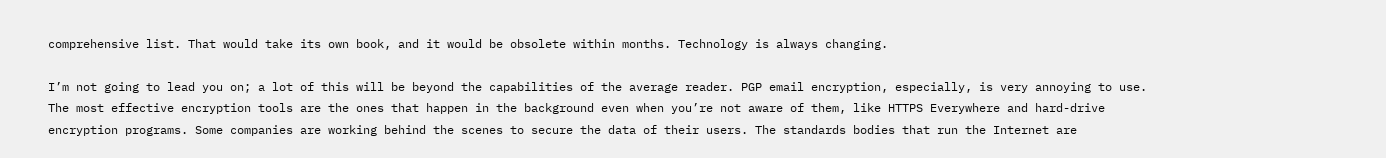comprehensive list. That would take its own book, and it would be obsolete within months. Technology is always changing.

I’m not going to lead you on; a lot of this will be beyond the capabilities of the average reader. PGP email encryption, especially, is very annoying to use. The most effective encryption tools are the ones that happen in the background even when you’re not aware of them, like HTTPS Everywhere and hard-drive encryption programs. Some companies are working behind the scenes to secure the data of their users. The standards bodies that run the Internet are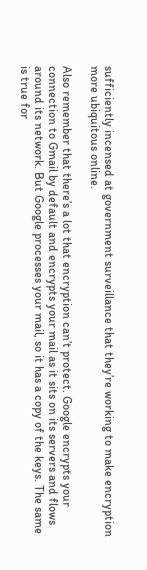sufficiently incensed at government surveillance that they’re working to make encryption more ubiquitous online.

Also remember that there’s a lot that encryption can’t protect. Google encrypts your connection to Gmail by default and encrypts your mail as it sits on its servers and flows around its network. But Google processes your mail, so it has a copy of the keys. The same is true for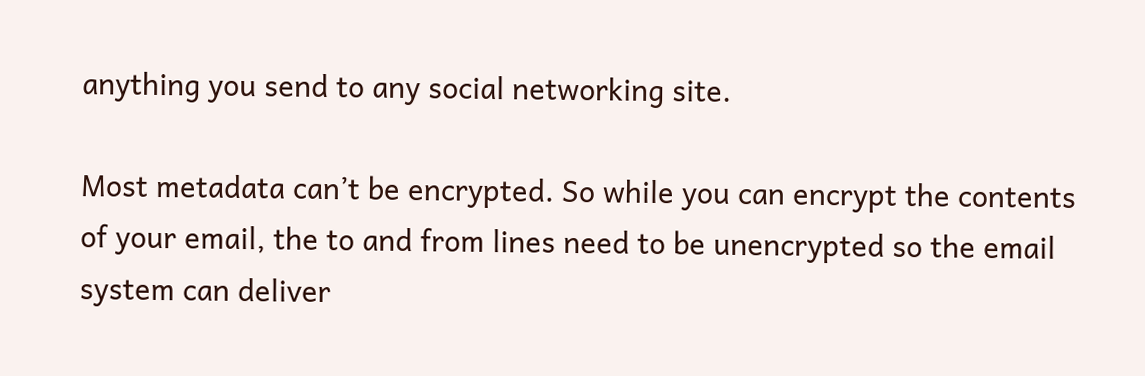anything you send to any social networking site.

Most metadata can’t be encrypted. So while you can encrypt the contents of your email, the to and from lines need to be unencrypted so the email system can deliver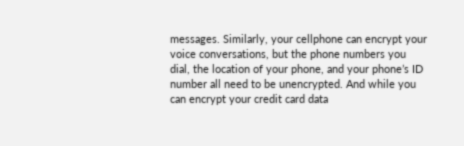messages. Similarly, your cellphone can encrypt your voice conversations, but the phone numbers you dial, the location of your phone, and your phone’s ID number all need to be unencrypted. And while you can encrypt your credit card data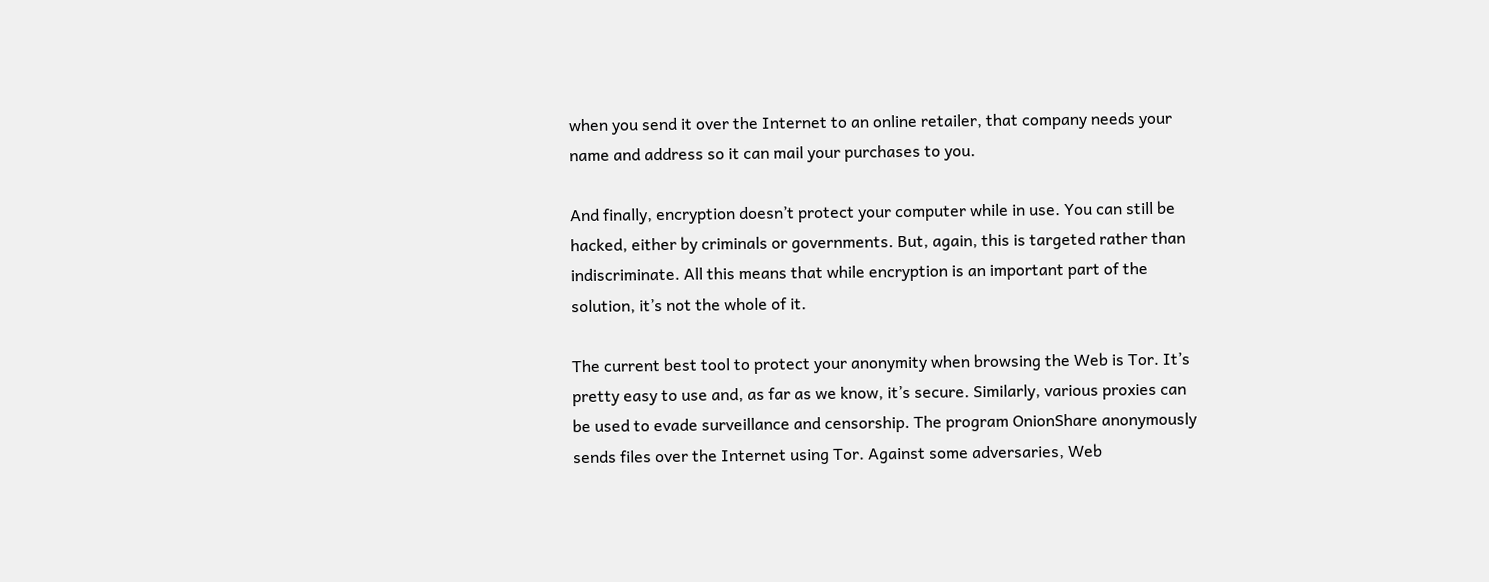when you send it over the Internet to an online retailer, that company needs your name and address so it can mail your purchases to you.

And finally, encryption doesn’t protect your computer while in use. You can still be hacked, either by criminals or governments. But, again, this is targeted rather than indiscriminate. All this means that while encryption is an important part of the solution, it’s not the whole of it.

The current best tool to protect your anonymity when browsing the Web is Tor. It’s pretty easy to use and, as far as we know, it’s secure. Similarly, various proxies can be used to evade surveillance and censorship. The program OnionShare anonymously sends files over the Internet using Tor. Against some adversaries, Web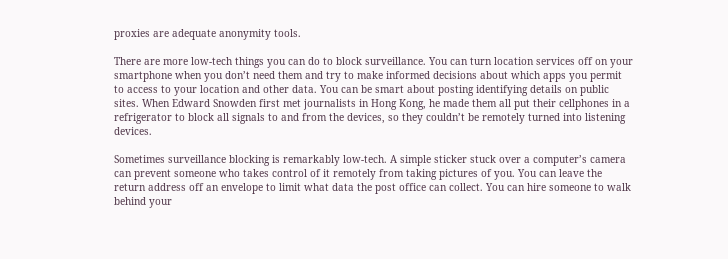proxies are adequate anonymity tools.

There are more low-tech things you can do to block surveillance. You can turn location services off on your smartphone when you don’t need them and try to make informed decisions about which apps you permit to access to your location and other data. You can be smart about posting identifying details on public sites. When Edward Snowden first met journalists in Hong Kong, he made them all put their cellphones in a refrigerator to block all signals to and from the devices, so they couldn’t be remotely turned into listening devices.

Sometimes surveillance blocking is remarkably low-tech. A simple sticker stuck over a computer’s camera can prevent someone who takes control of it remotely from taking pictures of you. You can leave the return address off an envelope to limit what data the post office can collect. You can hire someone to walk behind your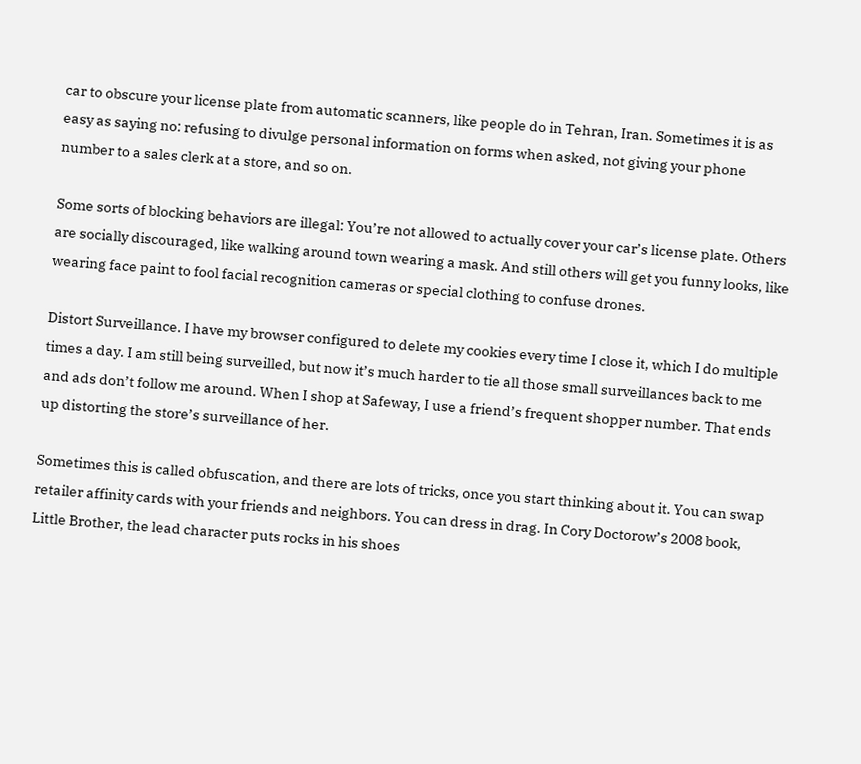car to obscure your license plate from automatic scanners, like people do in Tehran, Iran. Sometimes it is as easy as saying no: refusing to divulge personal information on forms when asked, not giving your phone number to a sales clerk at a store, and so on.

Some sorts of blocking behaviors are illegal: You’re not allowed to actually cover your car’s license plate. Others are socially discouraged, like walking around town wearing a mask. And still others will get you funny looks, like wearing face paint to fool facial recognition cameras or special clothing to confuse drones.

Distort Surveillance. I have my browser configured to delete my cookies every time I close it, which I do multiple times a day. I am still being surveilled, but now it’s much harder to tie all those small surveillances back to me and ads don’t follow me around. When I shop at Safeway, I use a friend’s frequent shopper number. That ends up distorting the store’s surveillance of her.

Sometimes this is called obfuscation, and there are lots of tricks, once you start thinking about it. You can swap retailer affinity cards with your friends and neighbors. You can dress in drag. In Cory Doctorow’s 2008 book, Little Brother, the lead character puts rocks in his shoes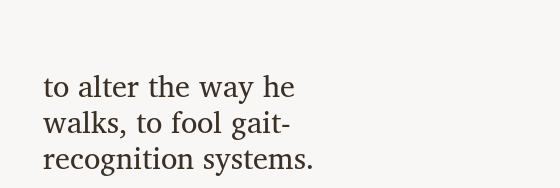to alter the way he walks, to fool gait-recognition systems.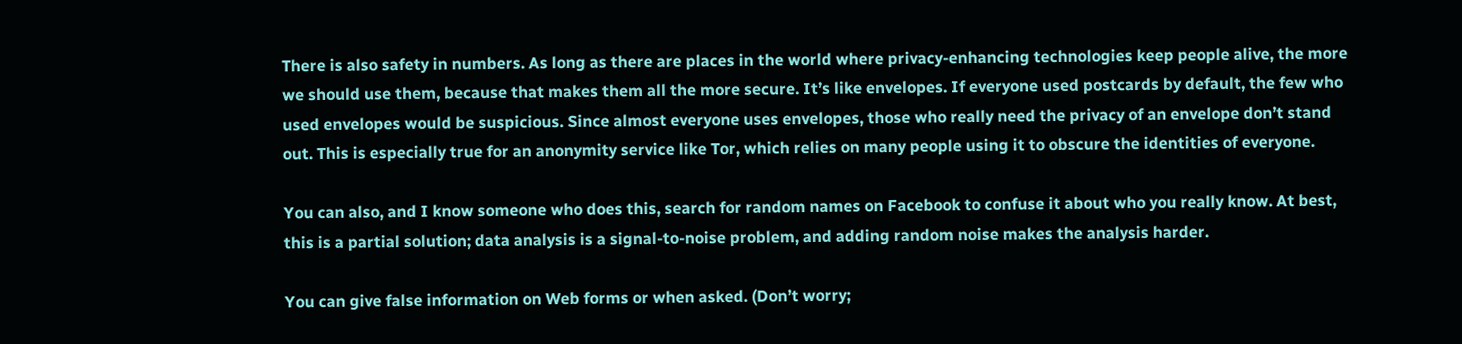There is also safety in numbers. As long as there are places in the world where privacy-enhancing technologies keep people alive, the more we should use them, because that makes them all the more secure. It’s like envelopes. If everyone used postcards by default, the few who used envelopes would be suspicious. Since almost everyone uses envelopes, those who really need the privacy of an envelope don’t stand out. This is especially true for an anonymity service like Tor, which relies on many people using it to obscure the identities of everyone.

You can also, and I know someone who does this, search for random names on Facebook to confuse it about who you really know. At best, this is a partial solution; data analysis is a signal-to-noise problem, and adding random noise makes the analysis harder.

You can give false information on Web forms or when asked. (Don’t worry;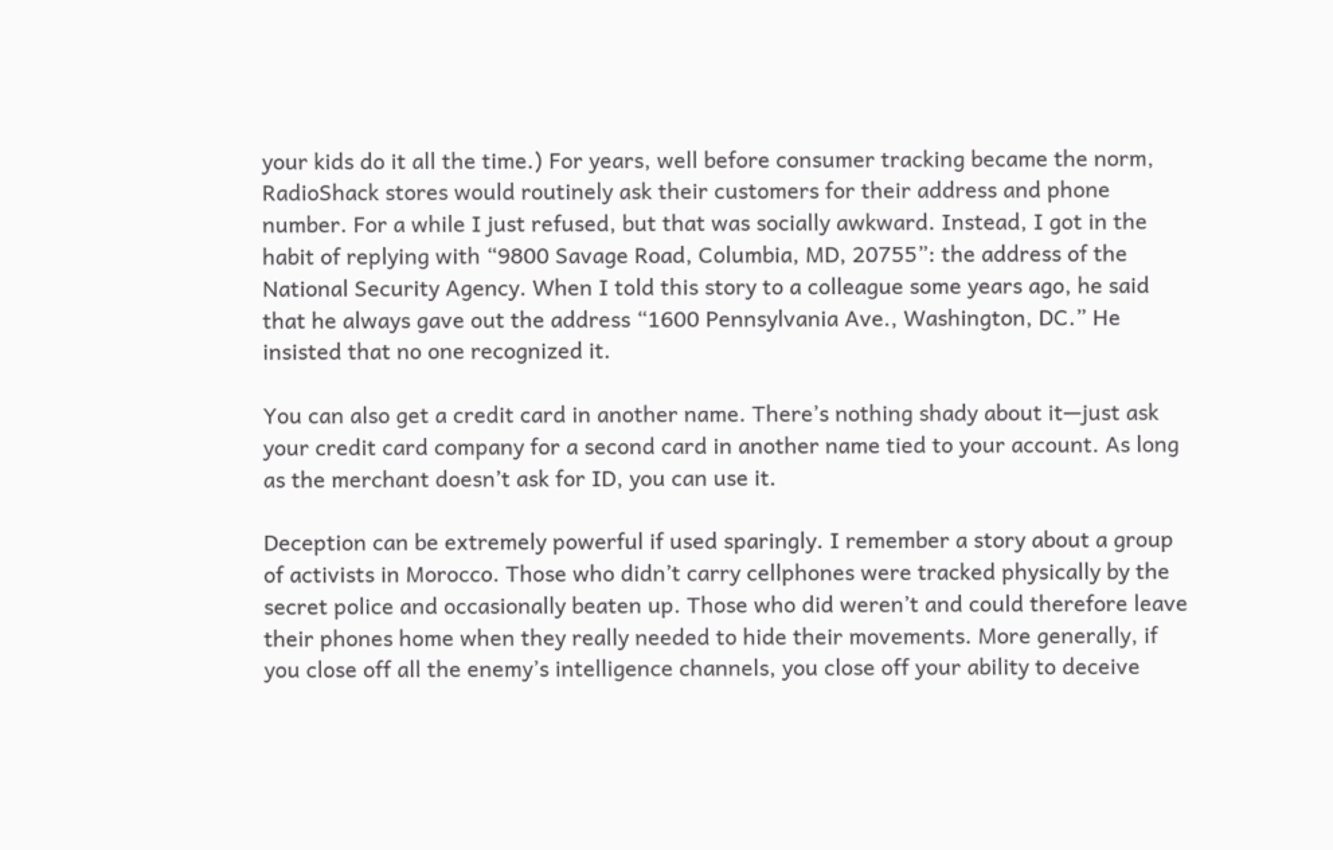your kids do it all the time.) For years, well before consumer tracking became the norm, RadioShack stores would routinely ask their customers for their address and phone number. For a while I just refused, but that was socially awkward. Instead, I got in the habit of replying with “9800 Savage Road, Columbia, MD, 20755”: the address of the National Security Agency. When I told this story to a colleague some years ago, he said that he always gave out the address “1600 Pennsylvania Ave., Washington, DC.” He insisted that no one recognized it.

You can also get a credit card in another name. There’s nothing shady about it—just ask your credit card company for a second card in another name tied to your account. As long as the merchant doesn’t ask for ID, you can use it.

Deception can be extremely powerful if used sparingly. I remember a story about a group of activists in Morocco. Those who didn’t carry cellphones were tracked physically by the secret police and occasionally beaten up. Those who did weren’t and could therefore leave their phones home when they really needed to hide their movements. More generally, if you close off all the enemy’s intelligence channels, you close off your ability to deceive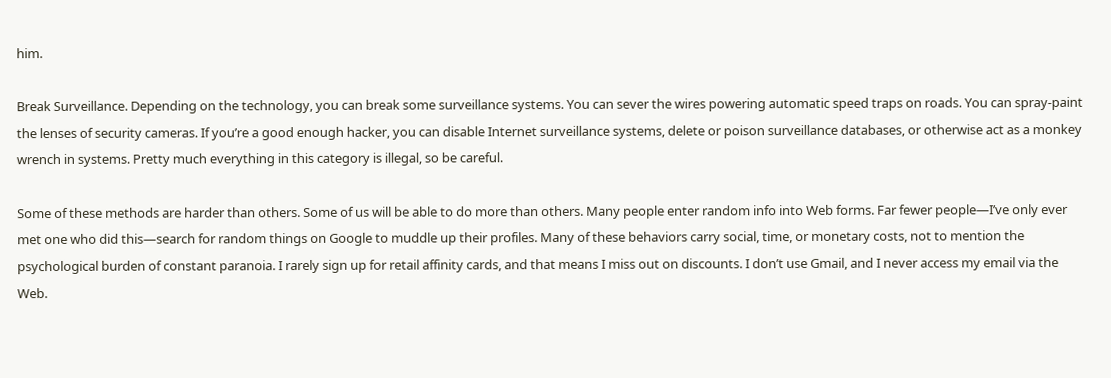him.

Break Surveillance. Depending on the technology, you can break some surveillance systems. You can sever the wires powering automatic speed traps on roads. You can spray-paint the lenses of security cameras. If you’re a good enough hacker, you can disable Internet surveillance systems, delete or poison surveillance databases, or otherwise act as a monkey wrench in systems. Pretty much everything in this category is illegal, so be careful.

Some of these methods are harder than others. Some of us will be able to do more than others. Many people enter random info into Web forms. Far fewer people—I’ve only ever met one who did this—search for random things on Google to muddle up their profiles. Many of these behaviors carry social, time, or monetary costs, not to mention the psychological burden of constant paranoia. I rarely sign up for retail affinity cards, and that means I miss out on discounts. I don’t use Gmail, and I never access my email via the Web.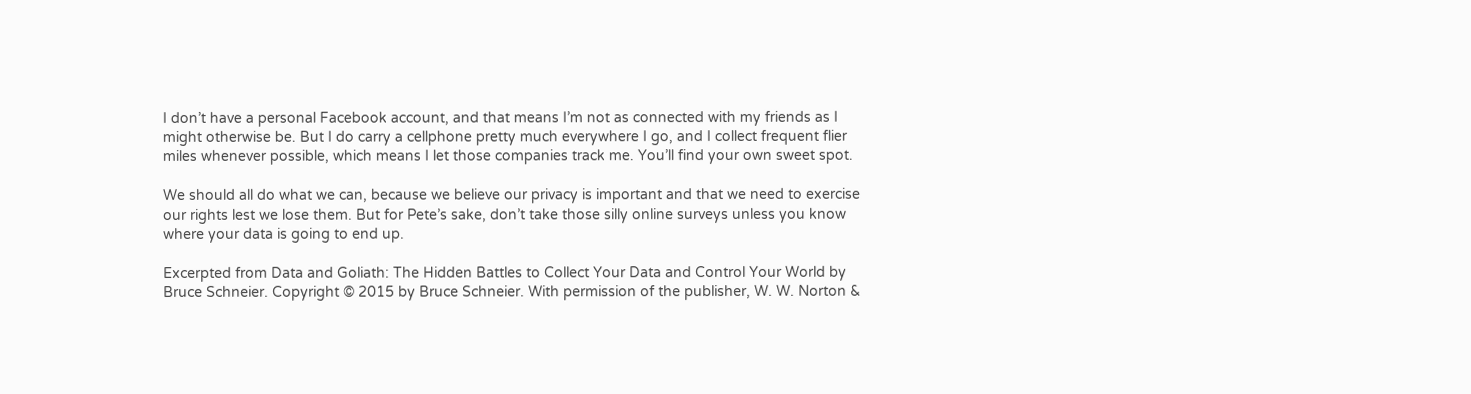I don’t have a personal Facebook account, and that means I’m not as connected with my friends as I might otherwise be. But I do carry a cellphone pretty much everywhere I go, and I collect frequent flier miles whenever possible, which means I let those companies track me. You’ll find your own sweet spot.

We should all do what we can, because we believe our privacy is important and that we need to exercise our rights lest we lose them. But for Pete’s sake, don’t take those silly online surveys unless you know where your data is going to end up.

Excerpted from Data and Goliath: The Hidden Battles to Collect Your Data and Control Your World by Bruce Schneier. Copyright © 2015 by Bruce Schneier. With permission of the publisher, W. W. Norton &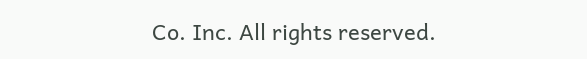Co. Inc. All rights reserved.